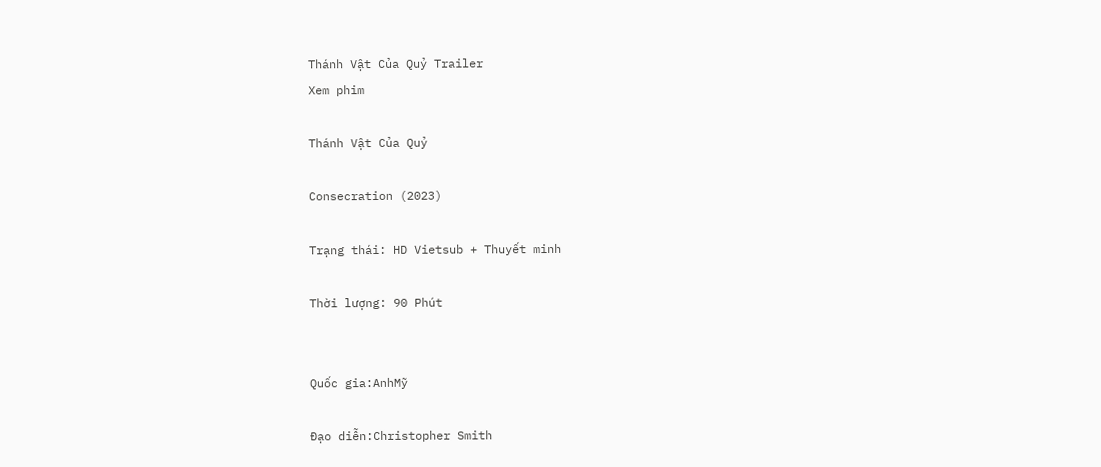Thánh Vật Của Quỷ Trailer
Xem phim

Thánh Vật Của Quỷ

Consecration (2023)

Trạng thái: HD Vietsub + Thuyết minh

Thời lượng: 90 Phút


Quốc gia:AnhMỹ

Đạo diễn:Christopher Smith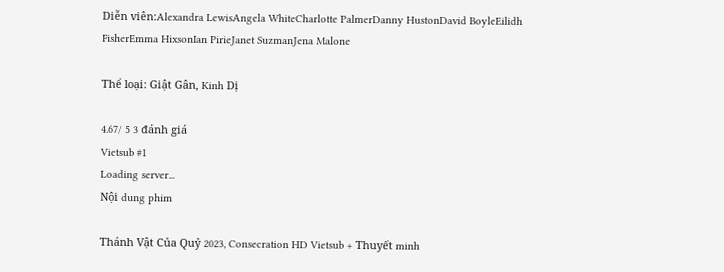Diễn viên:Alexandra LewisAngela WhiteCharlotte PalmerDanny HustonDavid BoyleEilidh FisherEmma HixsonIan PirieJanet SuzmanJena Malone

Thể loại: Giật Gân, Kinh Dị

4.67/ 5 3 đánh giá
Vietsub #1
Loading server...
Nội dung phim

Thánh Vật Của Quỷ 2023, Consecration HD Vietsub + Thuyết minh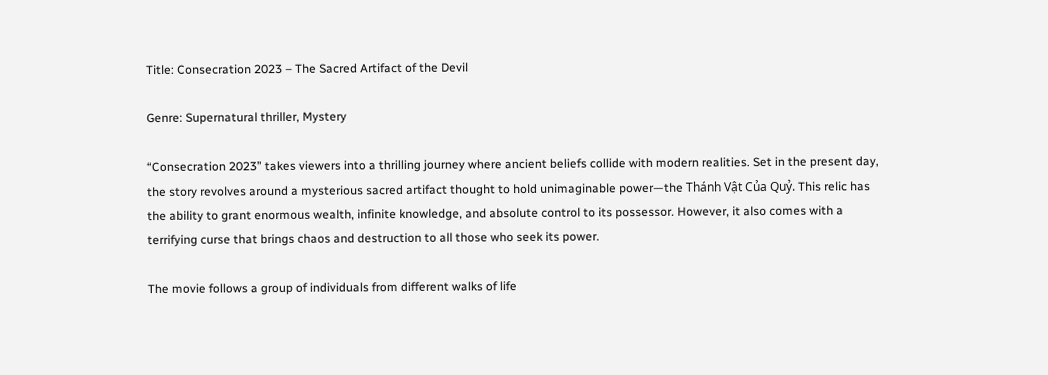Title: Consecration 2023 – The Sacred Artifact of the Devil

Genre: Supernatural thriller, Mystery

“Consecration 2023” takes viewers into a thrilling journey where ancient beliefs collide with modern realities. Set in the present day, the story revolves around a mysterious sacred artifact thought to hold unimaginable power—the Thánh Vật Của Quỷ. This relic has the ability to grant enormous wealth, infinite knowledge, and absolute control to its possessor. However, it also comes with a terrifying curse that brings chaos and destruction to all those who seek its power.

The movie follows a group of individuals from different walks of life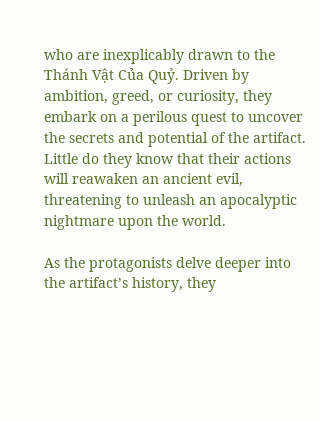who are inexplicably drawn to the Thánh Vật Của Quỷ. Driven by ambition, greed, or curiosity, they embark on a perilous quest to uncover the secrets and potential of the artifact. Little do they know that their actions will reawaken an ancient evil, threatening to unleash an apocalyptic nightmare upon the world.

As the protagonists delve deeper into the artifact’s history, they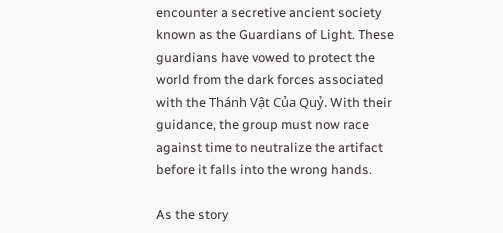encounter a secretive ancient society known as the Guardians of Light. These guardians have vowed to protect the world from the dark forces associated with the Thánh Vật Của Quỷ. With their guidance, the group must now race against time to neutralize the artifact before it falls into the wrong hands.

As the story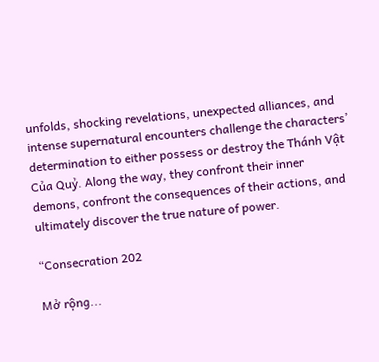unfolds, shocking revelations, unexpected alliances, and intense supernatural encounters challenge the characters’ determination to either possess or destroy the Thánh Vật Của Quỷ. Along the way, they confront their inner demons, confront the consequences of their actions, and ultimately discover the true nature of power.

“Consecration 202

Mở rộng...